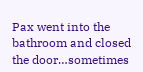Pax went into the bathroom and closed the door…sometimes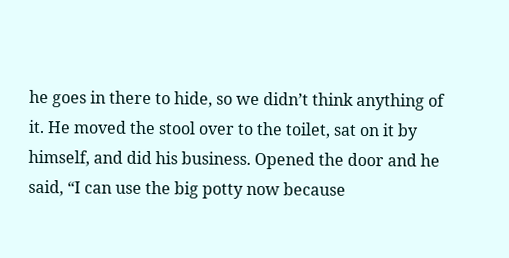he goes in there to hide, so we didn’t think anything of it. He moved the stool over to the toilet, sat on it by himself, and did his business. Opened the door and he said, “I can use the big potty now because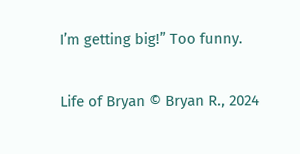I’m getting big!” Too funny.

Life of Bryan © Bryan R., 2024